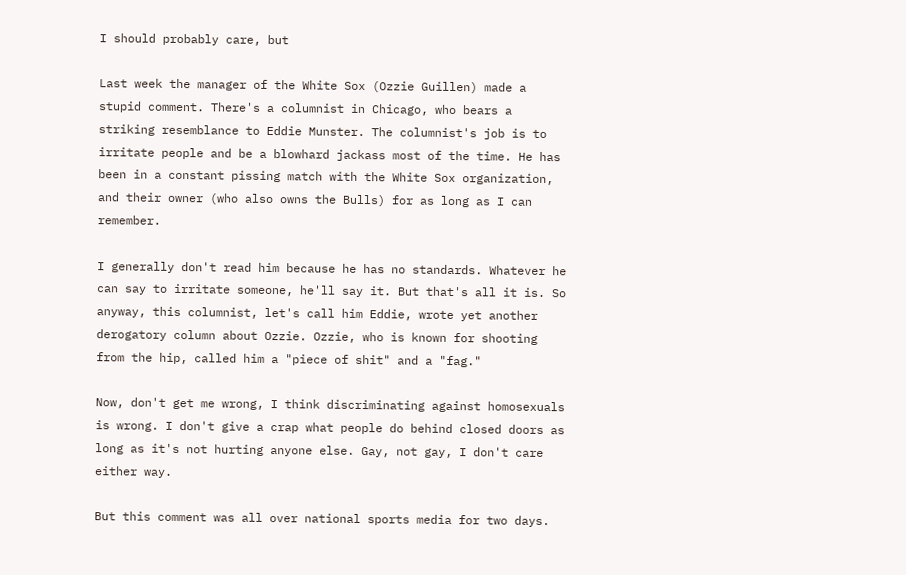I should probably care, but

Last week the manager of the White Sox (Ozzie Guillen) made a stupid comment. There's a columnist in Chicago, who bears a striking resemblance to Eddie Munster. The columnist's job is to irritate people and be a blowhard jackass most of the time. He has been in a constant pissing match with the White Sox organization, and their owner (who also owns the Bulls) for as long as I can remember.

I generally don't read him because he has no standards. Whatever he can say to irritate someone, he'll say it. But that's all it is. So anyway, this columnist, let's call him Eddie, wrote yet another derogatory column about Ozzie. Ozzie, who is known for shooting from the hip, called him a "piece of shit" and a "fag."

Now, don't get me wrong, I think discriminating against homosexuals is wrong. I don't give a crap what people do behind closed doors as long as it's not hurting anyone else. Gay, not gay, I don't care either way.

But this comment was all over national sports media for two days.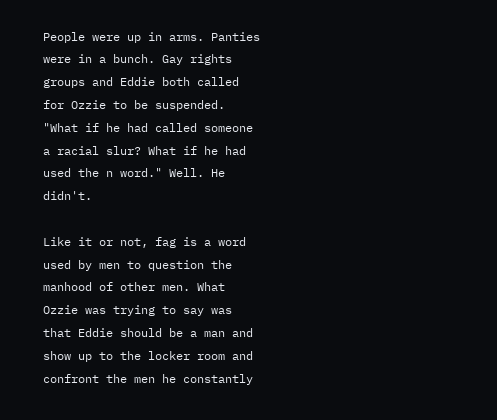People were up in arms. Panties were in a bunch. Gay rights groups and Eddie both called for Ozzie to be suspended. "What if he had called someone a racial slur? What if he had used the n word." Well. He didn't.

Like it or not, fag is a word used by men to question the manhood of other men. What Ozzie was trying to say was that Eddie should be a man and show up to the locker room and confront the men he constantly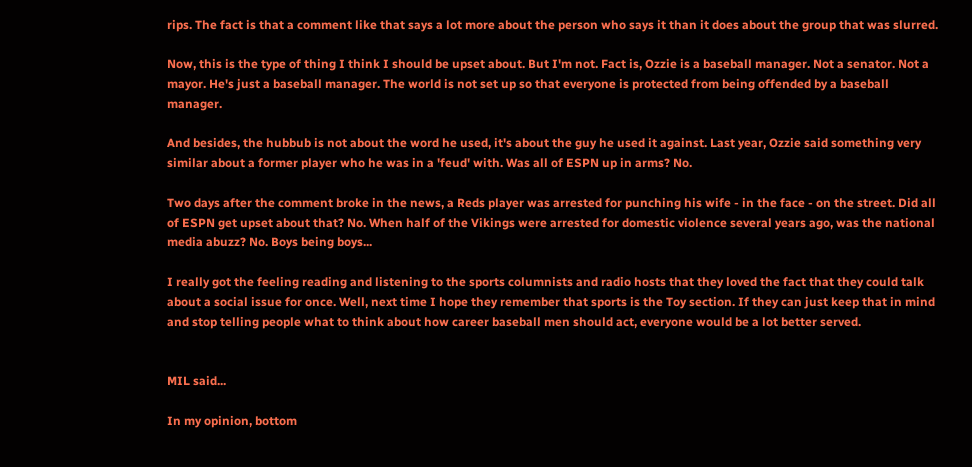rips. The fact is that a comment like that says a lot more about the person who says it than it does about the group that was slurred.

Now, this is the type of thing I think I should be upset about. But I'm not. Fact is, Ozzie is a baseball manager. Not a senator. Not a mayor. He's just a baseball manager. The world is not set up so that everyone is protected from being offended by a baseball manager.

And besides, the hubbub is not about the word he used, it's about the guy he used it against. Last year, Ozzie said something very similar about a former player who he was in a 'feud' with. Was all of ESPN up in arms? No.

Two days after the comment broke in the news, a Reds player was arrested for punching his wife - in the face - on the street. Did all of ESPN get upset about that? No. When half of the Vikings were arrested for domestic violence several years ago, was the national media abuzz? No. Boys being boys...

I really got the feeling reading and listening to the sports columnists and radio hosts that they loved the fact that they could talk about a social issue for once. Well, next time I hope they remember that sports is the Toy section. If they can just keep that in mind and stop telling people what to think about how career baseball men should act, everyone would be a lot better served.


MIL said...

In my opinion, bottom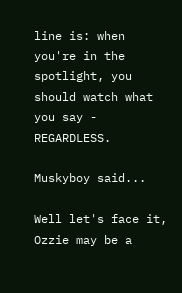line is: when you're in the spotlight, you should watch what you say - REGARDLESS.

Muskyboy said...

Well let's face it, Ozzie may be a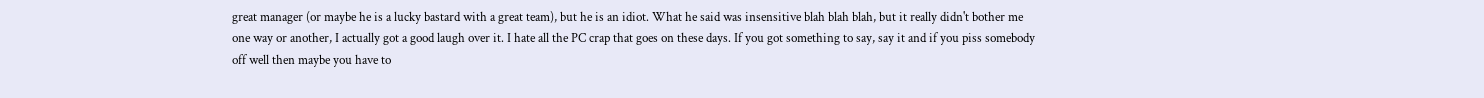great manager (or maybe he is a lucky bastard with a great team), but he is an idiot. What he said was insensitive blah blah blah, but it really didn't bother me one way or another, I actually got a good laugh over it. I hate all the PC crap that goes on these days. If you got something to say, say it and if you piss somebody off well then maybe you have to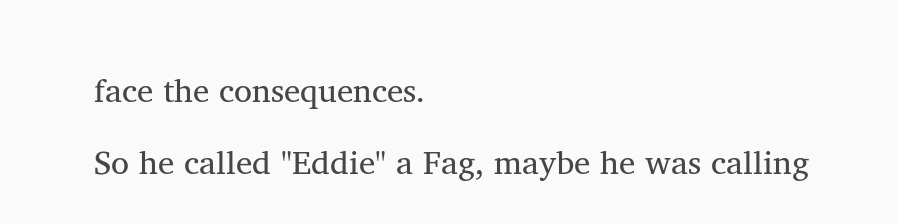face the consequences.

So he called "Eddie" a Fag, maybe he was calling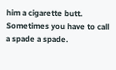him a cigarette butt. Sometimes you have to call a spade a spade.